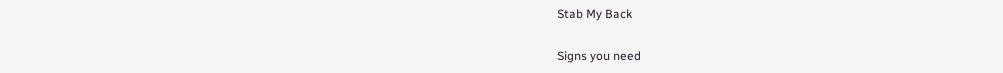Stab My Back

Signs you need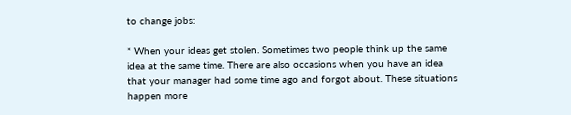to change jobs:

* When your ideas get stolen. Sometimes two people think up the same idea at the same time. There are also occasions when you have an idea that your manager had some time ago and forgot about. These situations happen more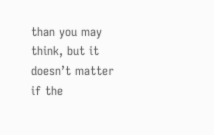than you may think, but it doesn’t matter if the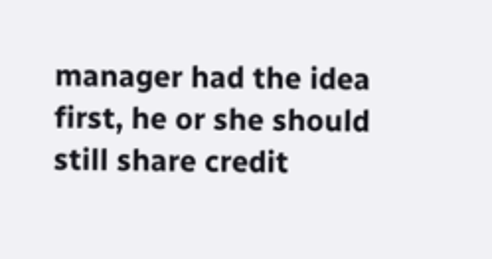manager had the idea first, he or she should still share credit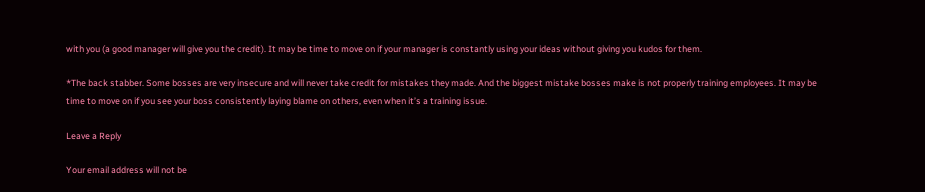with you (a good manager will give you the credit). It may be time to move on if your manager is constantly using your ideas without giving you kudos for them.

*The back stabber. Some bosses are very insecure and will never take credit for mistakes they made. And the biggest mistake bosses make is not properly training employees. It may be time to move on if you see your boss consistently laying blame on others, even when it’s a training issue.

Leave a Reply

Your email address will not be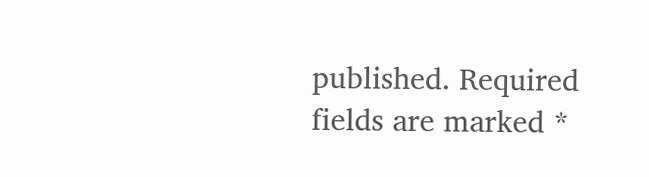published. Required fields are marked *